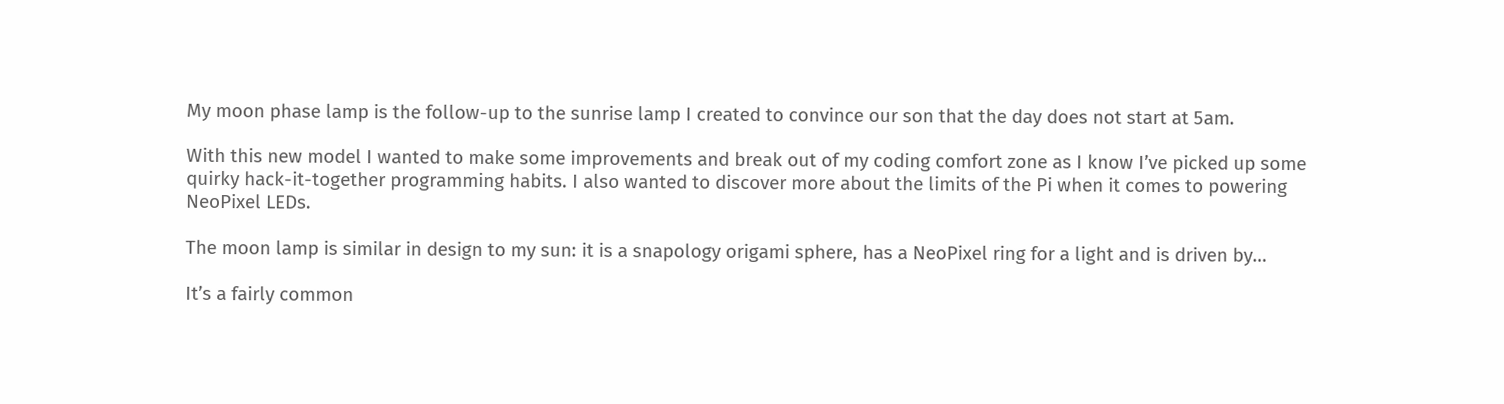My moon phase lamp is the follow-up to the sunrise lamp I created to convince our son that the day does not start at 5am.

With this new model I wanted to make some improvements and break out of my coding comfort zone as I know I’ve picked up some quirky hack-it-together programming habits. I also wanted to discover more about the limits of the Pi when it comes to powering NeoPixel LEDs.

The moon lamp is similar in design to my sun: it is a snapology origami sphere, has a NeoPixel ring for a light and is driven by…

It’s a fairly common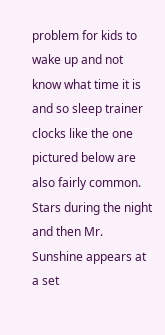problem for kids to wake up and not know what time it is and so sleep trainer clocks like the one pictured below are also fairly common. Stars during the night and then Mr. Sunshine appears at a set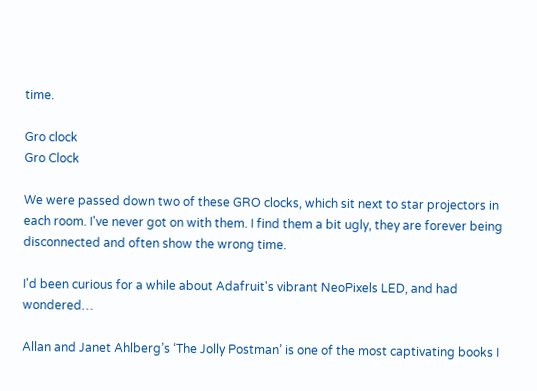time.

Gro clock
Gro Clock

We were passed down two of these GRO clocks, which sit next to star projectors in each room. I've never got on with them. I find them a bit ugly, they are forever being disconnected and often show the wrong time.

I'd been curious for a while about Adafruit's vibrant NeoPixels LED, and had wondered…

Allan and Janet Ahlberg’s ‘The Jolly Postman’ is one of the most captivating books I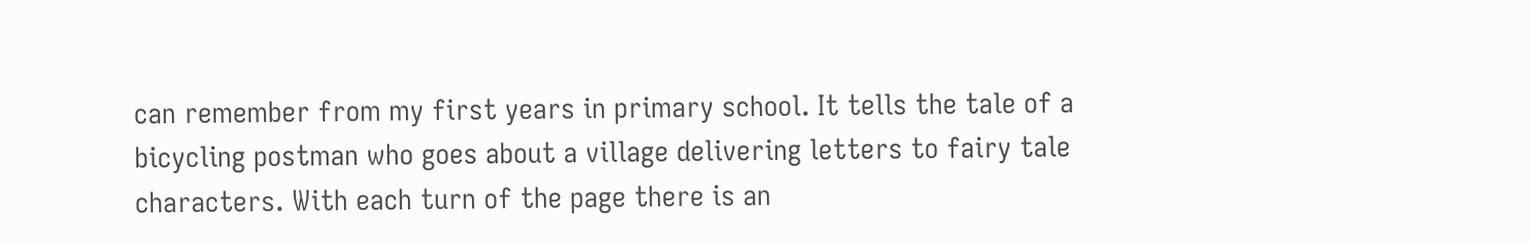can remember from my first years in primary school. It tells the tale of a bicycling postman who goes about a village delivering letters to fairy tale characters. With each turn of the page there is an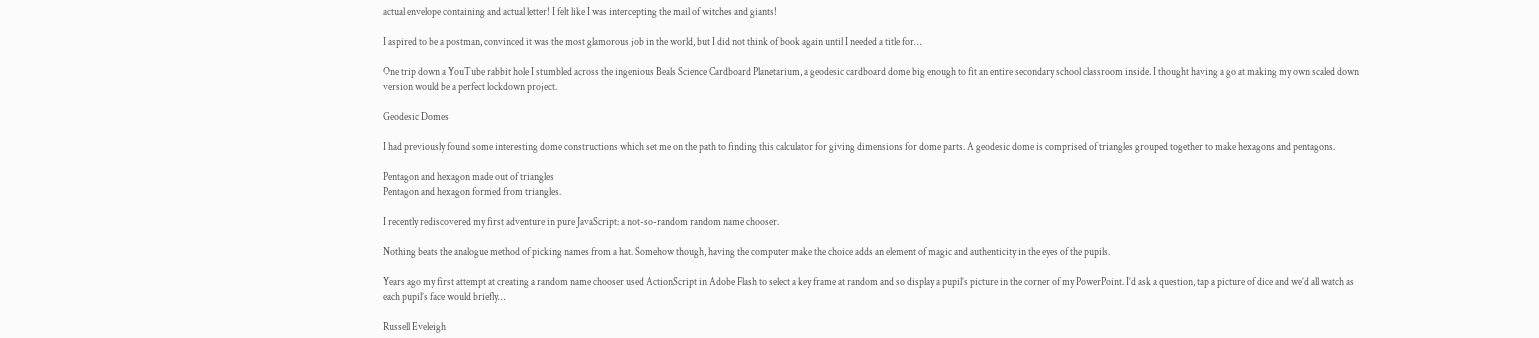actual envelope containing and actual letter! I felt like I was intercepting the mail of witches and giants!

I aspired to be a postman, convinced it was the most glamorous job in the world, but I did not think of book again until I needed a title for…

One trip down a YouTube rabbit hole I stumbled across the ingenious Beals Science Cardboard Planetarium, a geodesic cardboard dome big enough to fit an entire secondary school classroom inside. I thought having a go at making my own scaled down version would be a perfect lockdown project.

Geodesic Domes

I had previously found some interesting dome constructions which set me on the path to finding this calculator for giving dimensions for dome parts. A geodesic dome is comprised of triangles grouped together to make hexagons and pentagons.

Pentagon and hexagon made out of triangles
Pentagon and hexagon formed from triangles.

I recently rediscovered my first adventure in pure JavaScript: a not-so-random random name chooser.

Nothing beats the analogue method of picking names from a hat. Somehow though, having the computer make the choice adds an element of magic and authenticity in the eyes of the pupils.

Years ago my first attempt at creating a random name chooser used ActionScript in Adobe Flash to select a key frame at random and so display a pupil’s picture in the corner of my PowerPoint. I’d ask a question, tap a picture of dice and we’d all watch as each pupil’s face would briefly…

Russell Eveleigh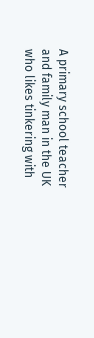A primary school teacher and family man in the UK who likes tinkering with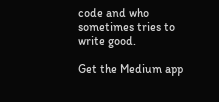code and who sometimes tries to write good.

Get the Medium app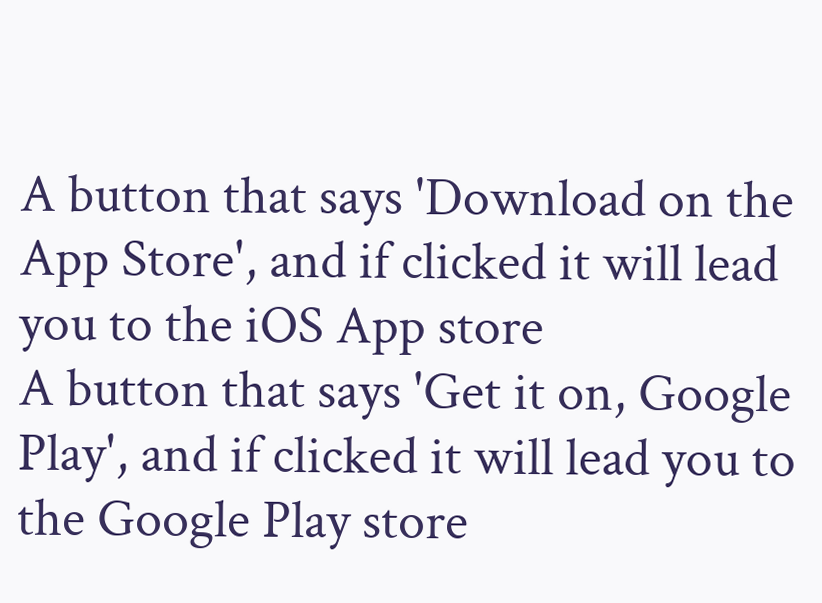A button that says 'Download on the App Store', and if clicked it will lead you to the iOS App store
A button that says 'Get it on, Google Play', and if clicked it will lead you to the Google Play store